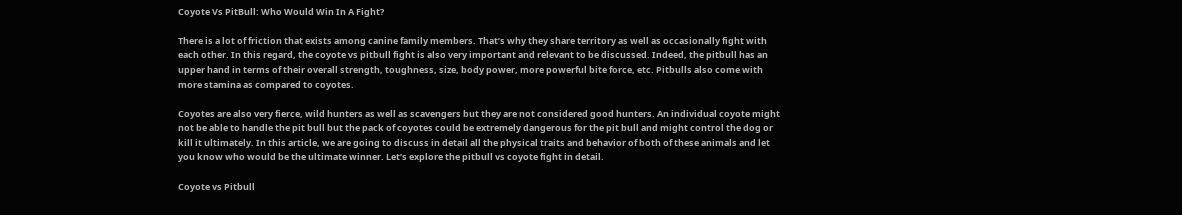Coyote Vs PitBull: Who Would Win In A Fight?

There is a lot of friction that exists among canine family members. That’s why they share territory as well as occasionally fight with each other. In this regard, the coyote vs pitbull fight is also very important and relevant to be discussed. Indeed, the pitbull has an upper hand in terms of their overall strength, toughness, size, body power, more powerful bite force, etc. Pitbulls also come with more stamina as compared to coyotes.

Coyotes are also very fierce, wild hunters as well as scavengers but they are not considered good hunters. An individual coyote might not be able to handle the pit bull but the pack of coyotes could be extremely dangerous for the pit bull and might control the dog or kill it ultimately. In this article, we are going to discuss in detail all the physical traits and behavior of both of these animals and let you know who would be the ultimate winner. Let’s explore the pitbull vs coyote fight in detail.

Coyote vs Pitbull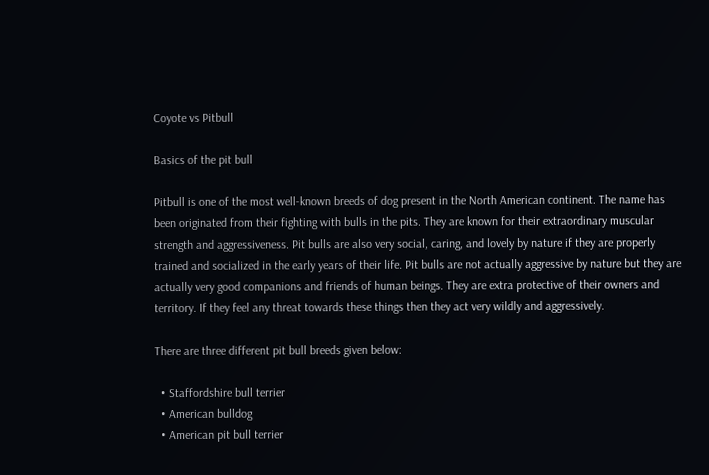Coyote vs Pitbull

Basics of the pit bull

Pitbull is one of the most well-known breeds of dog present in the North American continent. The name has been originated from their fighting with bulls in the pits. They are known for their extraordinary muscular strength and aggressiveness. Pit bulls are also very social, caring, and lovely by nature if they are properly trained and socialized in the early years of their life. Pit bulls are not actually aggressive by nature but they are actually very good companions and friends of human beings. They are extra protective of their owners and territory. If they feel any threat towards these things then they act very wildly and aggressively.

There are three different pit bull breeds given below:

  • Staffordshire bull terrier
  • American bulldog
  • American pit bull terrier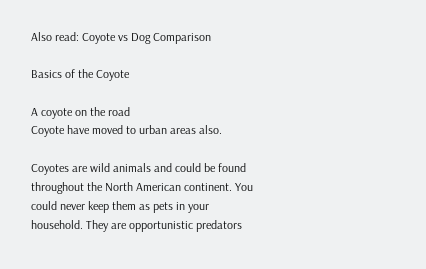Also read: Coyote vs Dog Comparison

Basics of the Coyote

A coyote on the road
Coyote have moved to urban areas also.

Coyotes are wild animals and could be found throughout the North American continent. You could never keep them as pets in your household. They are opportunistic predators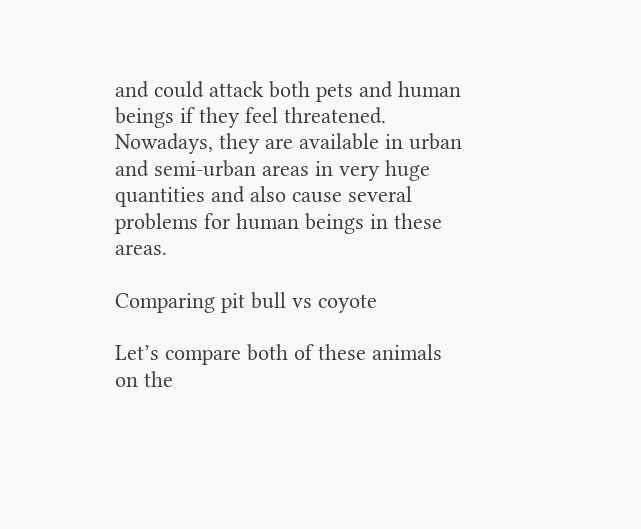and could attack both pets and human beings if they feel threatened. Nowadays, they are available in urban and semi-urban areas in very huge quantities and also cause several problems for human beings in these areas.

Comparing pit bull vs coyote

Let’s compare both of these animals on the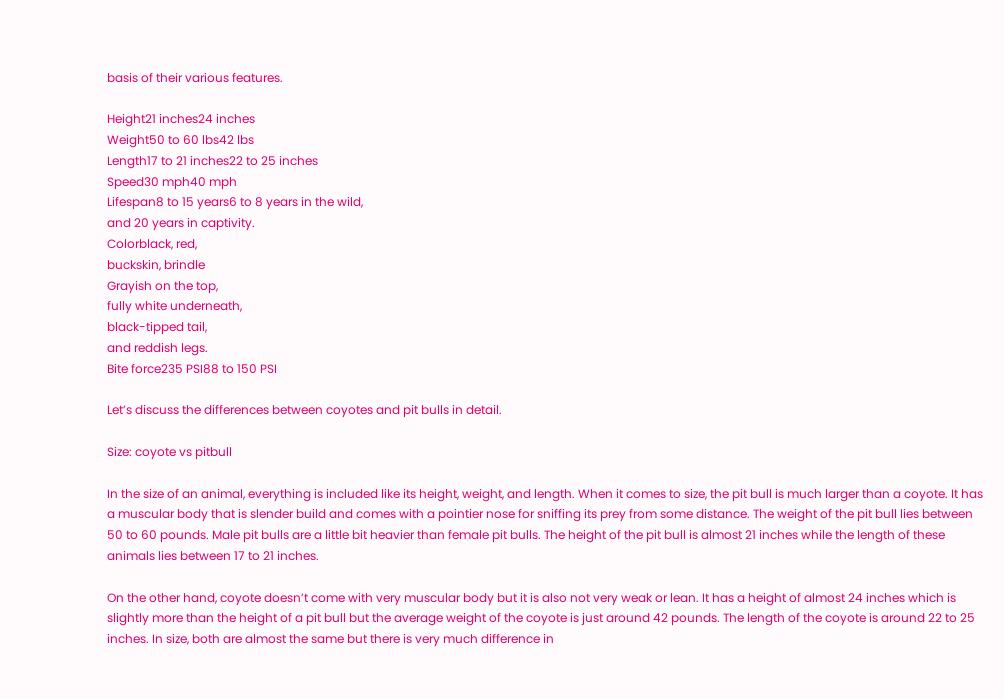basis of their various features.

Height21 inches24 inches
Weight50 to 60 lbs42 lbs
Length17 to 21 inches22 to 25 inches
Speed30 mph40 mph
Lifespan8 to 15 years6 to 8 years in the wild,
and 20 years in captivity.
Colorblack, red,
buckskin, brindle
Grayish on the top,
fully white underneath,
black-tipped tail,
and reddish legs.
Bite force235 PSI88 to 150 PSI

Let’s discuss the differences between coyotes and pit bulls in detail.

Size: coyote vs pitbull

In the size of an animal, everything is included like its height, weight, and length. When it comes to size, the pit bull is much larger than a coyote. It has a muscular body that is slender build and comes with a pointier nose for sniffing its prey from some distance. The weight of the pit bull lies between 50 to 60 pounds. Male pit bulls are a little bit heavier than female pit bulls. The height of the pit bull is almost 21 inches while the length of these animals lies between 17 to 21 inches.

On the other hand, coyote doesn’t come with very muscular body but it is also not very weak or lean. It has a height of almost 24 inches which is slightly more than the height of a pit bull but the average weight of the coyote is just around 42 pounds. The length of the coyote is around 22 to 25 inches. In size, both are almost the same but there is very much difference in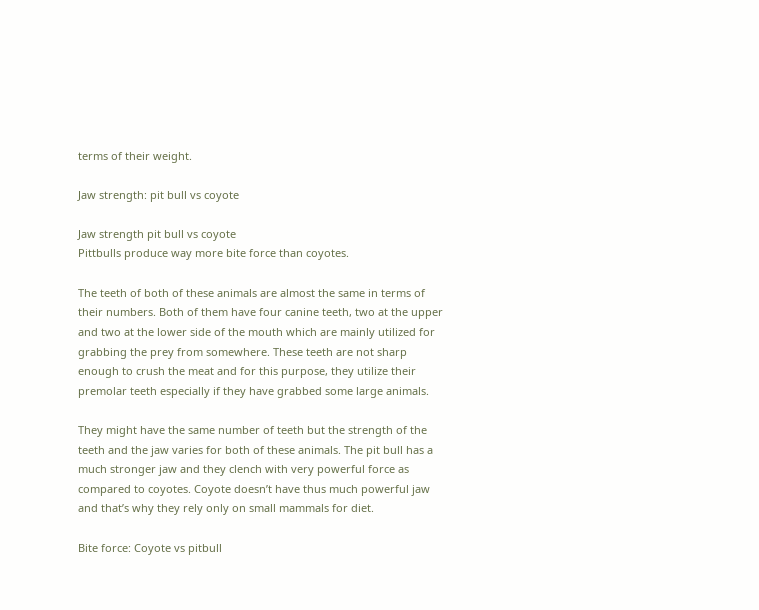terms of their weight.

Jaw strength: pit bull vs coyote

Jaw strength pit bull vs coyote
Pittbulls produce way more bite force than coyotes.

The teeth of both of these animals are almost the same in terms of their numbers. Both of them have four canine teeth, two at the upper and two at the lower side of the mouth which are mainly utilized for grabbing the prey from somewhere. These teeth are not sharp enough to crush the meat and for this purpose, they utilize their premolar teeth especially if they have grabbed some large animals.

They might have the same number of teeth but the strength of the teeth and the jaw varies for both of these animals. The pit bull has a much stronger jaw and they clench with very powerful force as compared to coyotes. Coyote doesn’t have thus much powerful jaw and that’s why they rely only on small mammals for diet.

Bite force: Coyote vs pitbull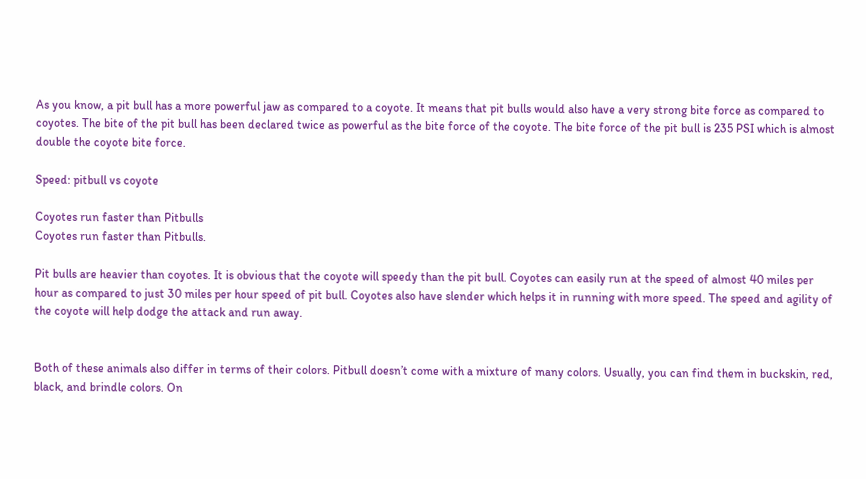As you know, a pit bull has a more powerful jaw as compared to a coyote. It means that pit bulls would also have a very strong bite force as compared to coyotes. The bite of the pit bull has been declared twice as powerful as the bite force of the coyote. The bite force of the pit bull is 235 PSI which is almost double the coyote bite force.

Speed: pitbull vs coyote

Coyotes run faster than Pitbulls
Coyotes run faster than Pitbulls.

Pit bulls are heavier than coyotes. It is obvious that the coyote will speedy than the pit bull. Coyotes can easily run at the speed of almost 40 miles per hour as compared to just 30 miles per hour speed of pit bull. Coyotes also have slender which helps it in running with more speed. The speed and agility of the coyote will help dodge the attack and run away.


Both of these animals also differ in terms of their colors. Pitbull doesn’t come with a mixture of many colors. Usually, you can find them in buckskin, red, black, and brindle colors. On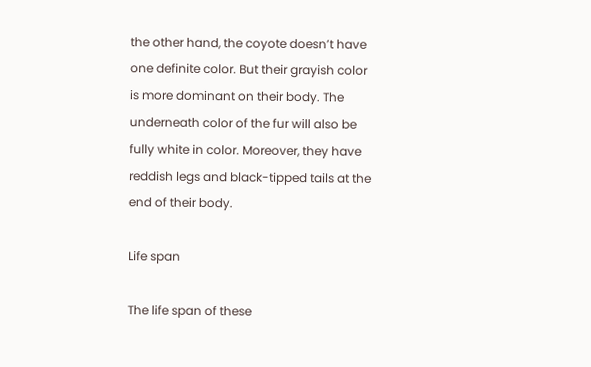the other hand, the coyote doesn’t have one definite color. But their grayish color is more dominant on their body. The underneath color of the fur will also be fully white in color. Moreover, they have reddish legs and black-tipped tails at the end of their body.

Life span

The life span of these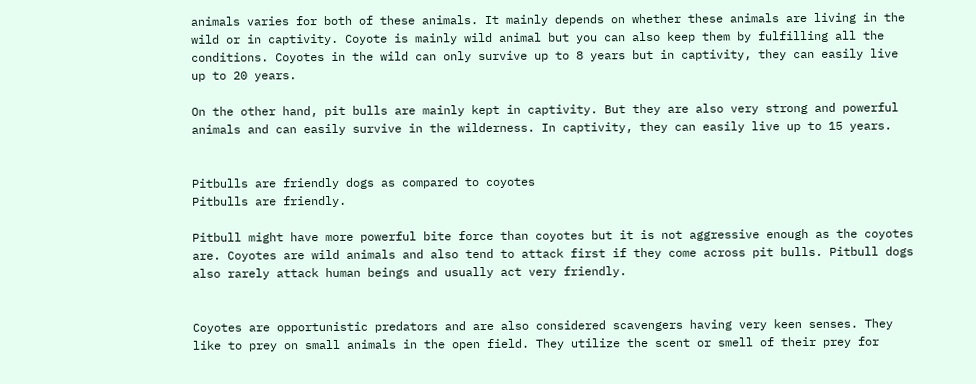animals varies for both of these animals. It mainly depends on whether these animals are living in the wild or in captivity. Coyote is mainly wild animal but you can also keep them by fulfilling all the conditions. Coyotes in the wild can only survive up to 8 years but in captivity, they can easily live up to 20 years.

On the other hand, pit bulls are mainly kept in captivity. But they are also very strong and powerful animals and can easily survive in the wilderness. In captivity, they can easily live up to 15 years.


Pitbulls are friendly dogs as compared to coyotes
Pitbulls are friendly.

Pitbull might have more powerful bite force than coyotes but it is not aggressive enough as the coyotes are. Coyotes are wild animals and also tend to attack first if they come across pit bulls. Pitbull dogs also rarely attack human beings and usually act very friendly.


Coyotes are opportunistic predators and are also considered scavengers having very keen senses. They like to prey on small animals in the open field. They utilize the scent or smell of their prey for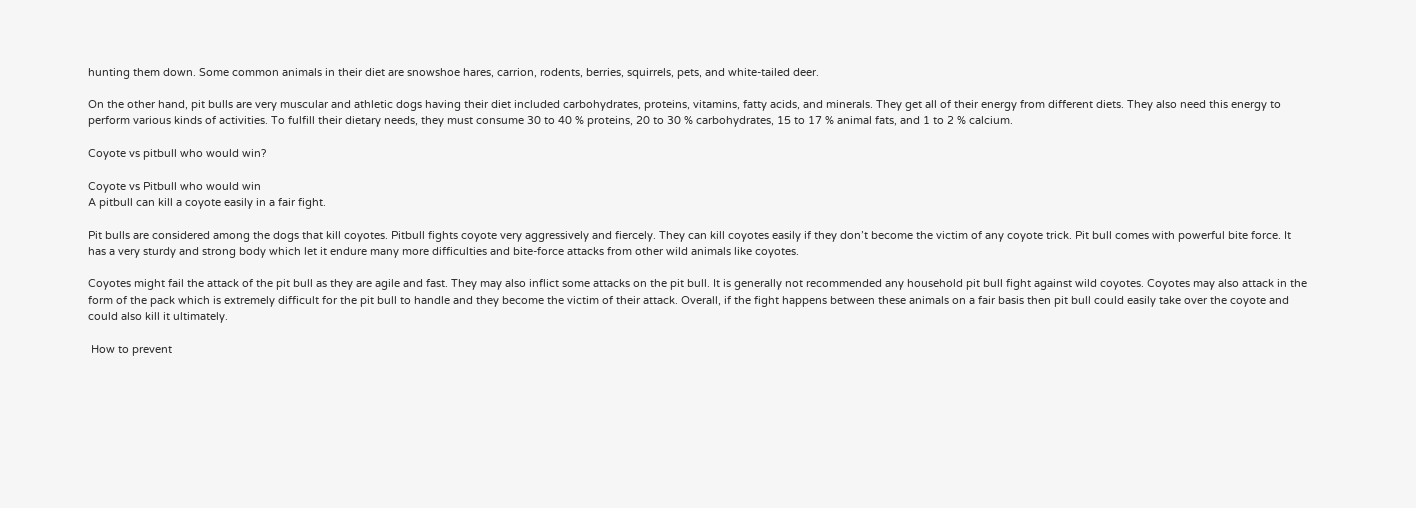hunting them down. Some common animals in their diet are snowshoe hares, carrion, rodents, berries, squirrels, pets, and white-tailed deer.

On the other hand, pit bulls are very muscular and athletic dogs having their diet included carbohydrates, proteins, vitamins, fatty acids, and minerals. They get all of their energy from different diets. They also need this energy to perform various kinds of activities. To fulfill their dietary needs, they must consume 30 to 40 % proteins, 20 to 30 % carbohydrates, 15 to 17 % animal fats, and 1 to 2 % calcium.

Coyote vs pitbull who would win?

Coyote vs Pitbull who would win
A pitbull can kill a coyote easily in a fair fight.

Pit bulls are considered among the dogs that kill coyotes. Pitbull fights coyote very aggressively and fiercely. They can kill coyotes easily if they don’t become the victim of any coyote trick. Pit bull comes with powerful bite force. It has a very sturdy and strong body which let it endure many more difficulties and bite-force attacks from other wild animals like coyotes.

Coyotes might fail the attack of the pit bull as they are agile and fast. They may also inflict some attacks on the pit bull. It is generally not recommended any household pit bull fight against wild coyotes. Coyotes may also attack in the form of the pack which is extremely difficult for the pit bull to handle and they become the victim of their attack. Overall, if the fight happens between these animals on a fair basis then pit bull could easily take over the coyote and could also kill it ultimately.

 How to prevent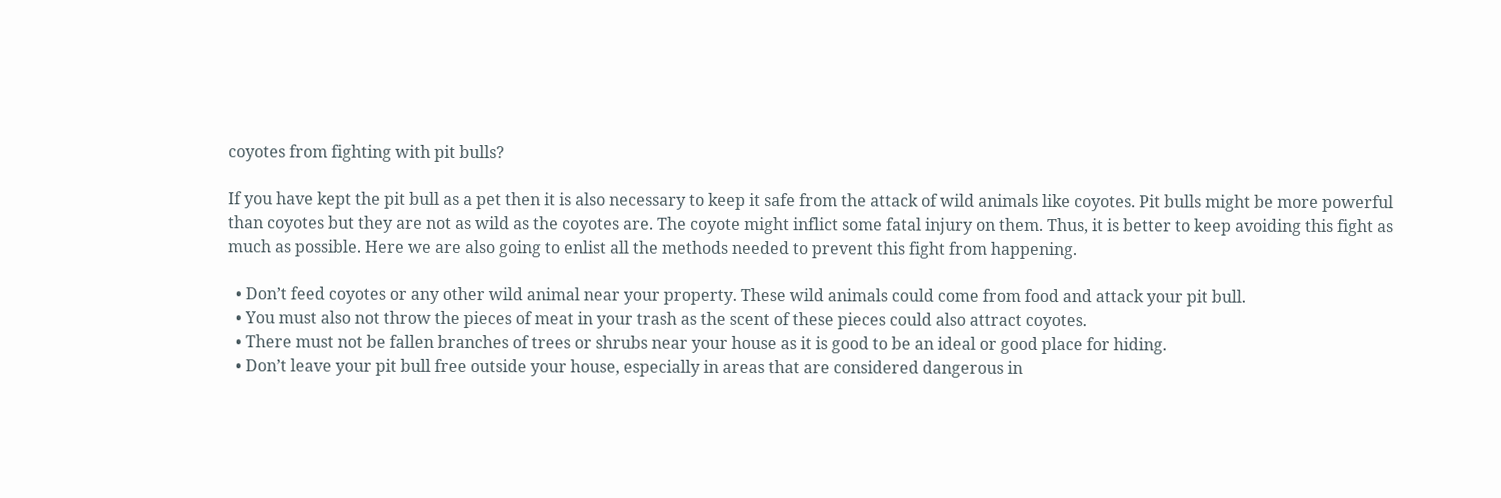coyotes from fighting with pit bulls?

If you have kept the pit bull as a pet then it is also necessary to keep it safe from the attack of wild animals like coyotes. Pit bulls might be more powerful than coyotes but they are not as wild as the coyotes are. The coyote might inflict some fatal injury on them. Thus, it is better to keep avoiding this fight as much as possible. Here we are also going to enlist all the methods needed to prevent this fight from happening.

  • Don’t feed coyotes or any other wild animal near your property. These wild animals could come from food and attack your pit bull.
  • You must also not throw the pieces of meat in your trash as the scent of these pieces could also attract coyotes.
  • There must not be fallen branches of trees or shrubs near your house as it is good to be an ideal or good place for hiding.
  • Don’t leave your pit bull free outside your house, especially in areas that are considered dangerous in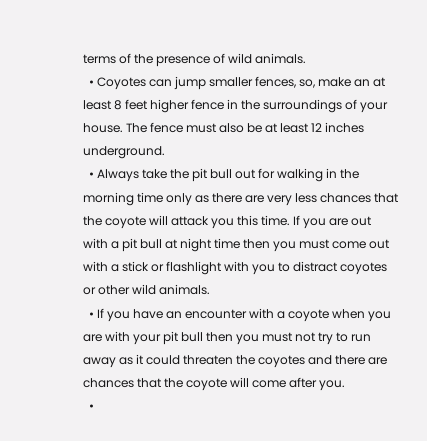terms of the presence of wild animals.
  • Coyotes can jump smaller fences, so, make an at least 8 feet higher fence in the surroundings of your house. The fence must also be at least 12 inches underground.
  • Always take the pit bull out for walking in the morning time only as there are very less chances that the coyote will attack you this time. If you are out with a pit bull at night time then you must come out with a stick or flashlight with you to distract coyotes or other wild animals.
  • If you have an encounter with a coyote when you are with your pit bull then you must not try to run away as it could threaten the coyotes and there are chances that the coyote will come after you.
  •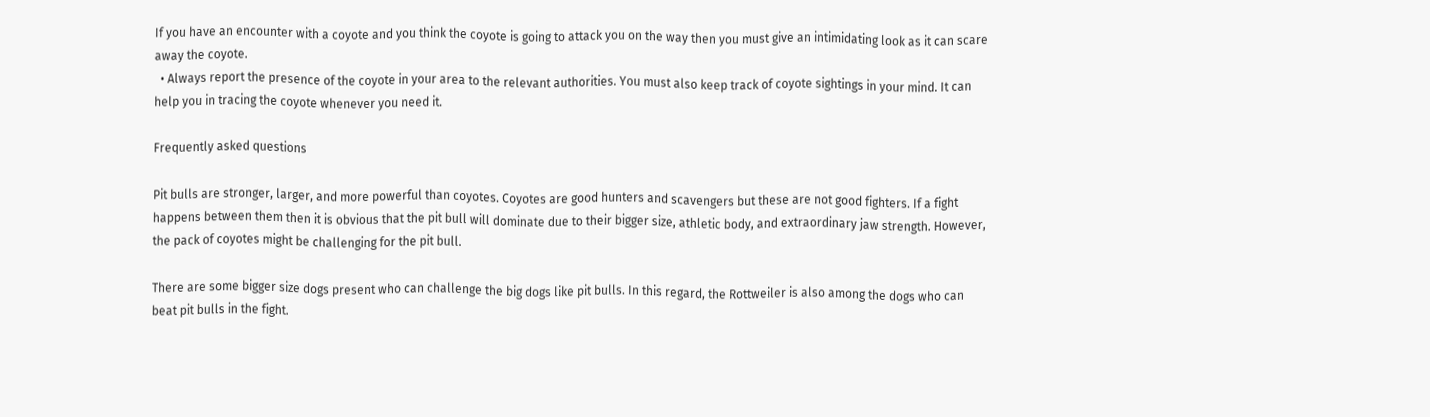If you have an encounter with a coyote and you think the coyote is going to attack you on the way then you must give an intimidating look as it can scare away the coyote.
  • Always report the presence of the coyote in your area to the relevant authorities. You must also keep track of coyote sightings in your mind. It can help you in tracing the coyote whenever you need it.

Frequently asked questions

Pit bulls are stronger, larger, and more powerful than coyotes. Coyotes are good hunters and scavengers but these are not good fighters. If a fight happens between them then it is obvious that the pit bull will dominate due to their bigger size, athletic body, and extraordinary jaw strength. However, the pack of coyotes might be challenging for the pit bull.

There are some bigger size dogs present who can challenge the big dogs like pit bulls. In this regard, the Rottweiler is also among the dogs who can beat pit bulls in the fight.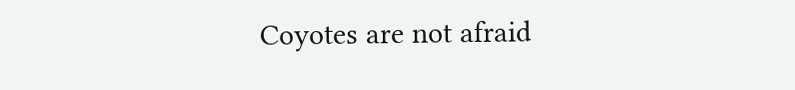Coyotes are not afraid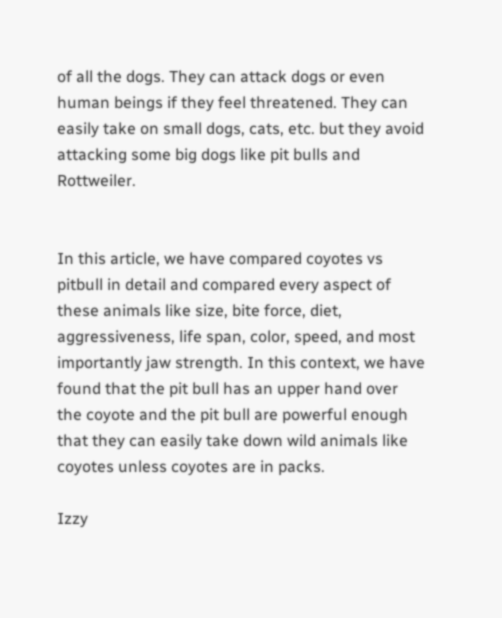of all the dogs. They can attack dogs or even human beings if they feel threatened. They can easily take on small dogs, cats, etc. but they avoid attacking some big dogs like pit bulls and Rottweiler.


In this article, we have compared coyotes vs pitbull in detail and compared every aspect of these animals like size, bite force, diet, aggressiveness, life span, color, speed, and most importantly jaw strength. In this context, we have found that the pit bull has an upper hand over the coyote and the pit bull are powerful enough that they can easily take down wild animals like coyotes unless coyotes are in packs.

Izzy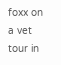foxx on a vet tour in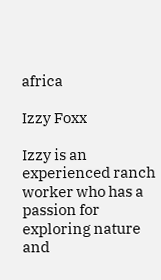africa

Izzy Foxx

Izzy is an experienced ranch worker who has a passion for exploring nature and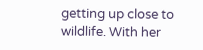getting up close to wildlife. With her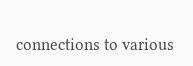connections to various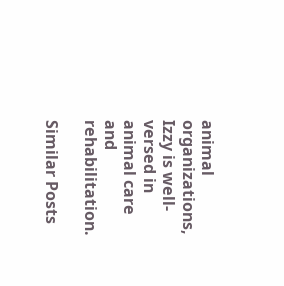animal organizations, Izzy is well-versed in animal care and rehabilitation.

Similar Posts